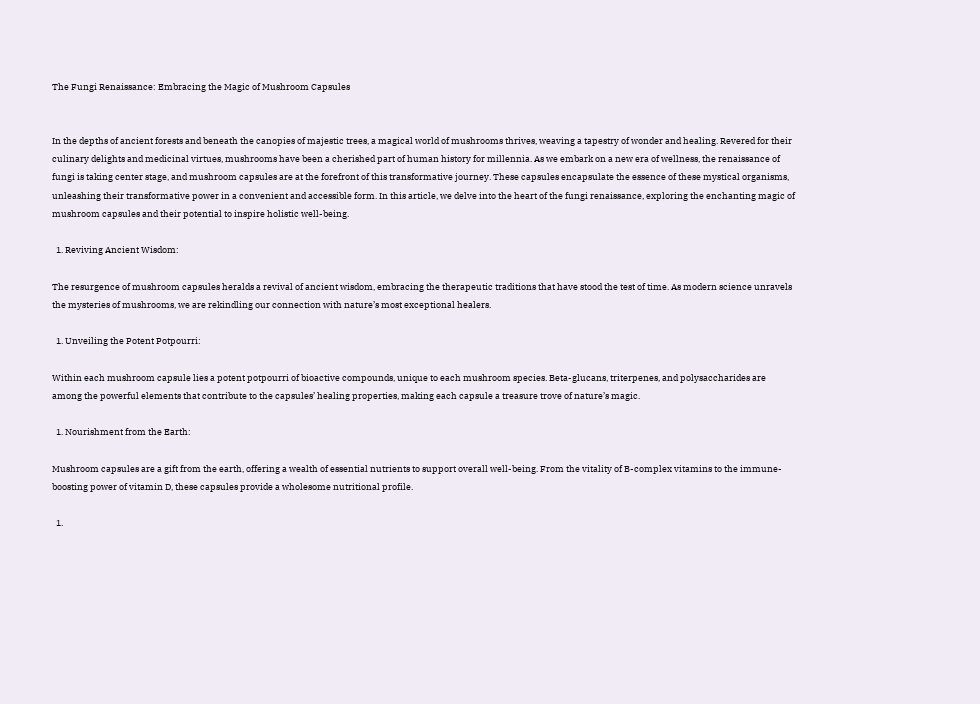The Fungi Renaissance: Embracing the Magic of Mushroom Capsules


In the depths of ancient forests and beneath the canopies of majestic trees, a magical world of mushrooms thrives, weaving a tapestry of wonder and healing. Revered for their culinary delights and medicinal virtues, mushrooms have been a cherished part of human history for millennia. As we embark on a new era of wellness, the renaissance of fungi is taking center stage, and mushroom capsules are at the forefront of this transformative journey. These capsules encapsulate the essence of these mystical organisms, unleashing their transformative power in a convenient and accessible form. In this article, we delve into the heart of the fungi renaissance, exploring the enchanting magic of mushroom capsules and their potential to inspire holistic well-being.

  1. Reviving Ancient Wisdom:

The resurgence of mushroom capsules heralds a revival of ancient wisdom, embracing the therapeutic traditions that have stood the test of time. As modern science unravels the mysteries of mushrooms, we are rekindling our connection with nature’s most exceptional healers.

  1. Unveiling the Potent Potpourri:

Within each mushroom capsule lies a potent potpourri of bioactive compounds, unique to each mushroom species. Beta-glucans, triterpenes, and polysaccharides are among the powerful elements that contribute to the capsules’ healing properties, making each capsule a treasure trove of nature’s magic.

  1. Nourishment from the Earth:

Mushroom capsules are a gift from the earth, offering a wealth of essential nutrients to support overall well-being. From the vitality of B-complex vitamins to the immune-boosting power of vitamin D, these capsules provide a wholesome nutritional profile.

  1.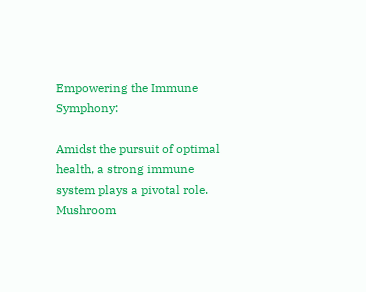Empowering the Immune Symphony:

Amidst the pursuit of optimal health, a strong immune system plays a pivotal role. Mushroom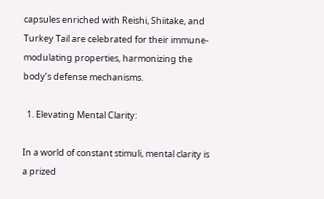capsules enriched with Reishi, Shiitake, and Turkey Tail are celebrated for their immune-modulating properties, harmonizing the body’s defense mechanisms.

  1. Elevating Mental Clarity:

In a world of constant stimuli, mental clarity is a prized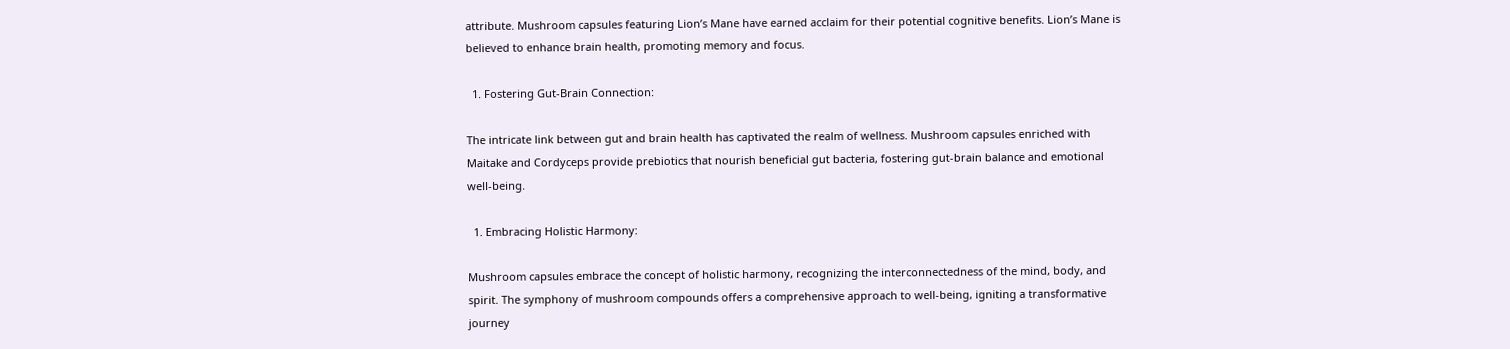attribute. Mushroom capsules featuring Lion’s Mane have earned acclaim for their potential cognitive benefits. Lion’s Mane is believed to enhance brain health, promoting memory and focus.

  1. Fostering Gut-Brain Connection:

The intricate link between gut and brain health has captivated the realm of wellness. Mushroom capsules enriched with Maitake and Cordyceps provide prebiotics that nourish beneficial gut bacteria, fostering gut-brain balance and emotional well-being.

  1. Embracing Holistic Harmony:

Mushroom capsules embrace the concept of holistic harmony, recognizing the interconnectedness of the mind, body, and spirit. The symphony of mushroom compounds offers a comprehensive approach to well-being, igniting a transformative journey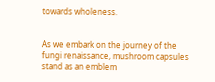towards wholeness.


As we embark on the journey of the fungi renaissance, mushroom capsules stand as an emblem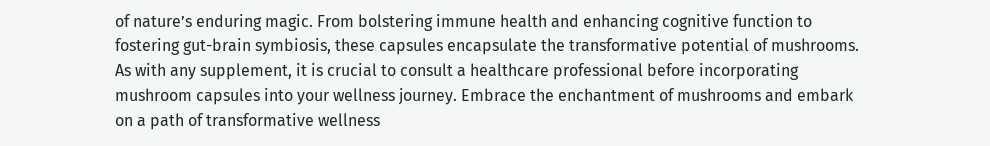of nature’s enduring magic. From bolstering immune health and enhancing cognitive function to fostering gut-brain symbiosis, these capsules encapsulate the transformative potential of mushrooms. As with any supplement, it is crucial to consult a healthcare professional before incorporating mushroom capsules into your wellness journey. Embrace the enchantment of mushrooms and embark on a path of transformative wellness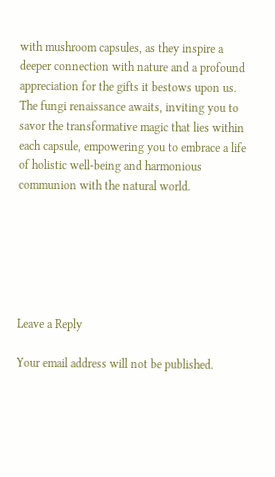with mushroom capsules, as they inspire a deeper connection with nature and a profound appreciation for the gifts it bestows upon us. The fungi renaissance awaits, inviting you to savor the transformative magic that lies within each capsule, empowering you to embrace a life of holistic well-being and harmonious communion with the natural world.






Leave a Reply

Your email address will not be published.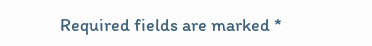Required fields are marked *